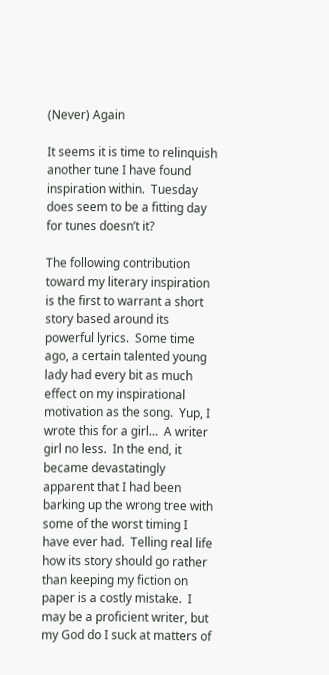(Never) Again

It seems it is time to relinquish another tune I have found inspiration within.  Tuesday does seem to be a fitting day for tunes doesn’t it?

The following contribution toward my literary inspiration is the first to warrant a short story based around its powerful lyrics.  Some time ago, a certain talented young lady had every bit as much effect on my inspirational motivation as the song.  Yup, I wrote this for a girl…  A writer girl no less.  In the end, it became devastatingly apparent that I had been barking up the wrong tree with some of the worst timing I have ever had.  Telling real life how its story should go rather than keeping my fiction on paper is a costly mistake.  I may be a proficient writer, but my God do I suck at matters of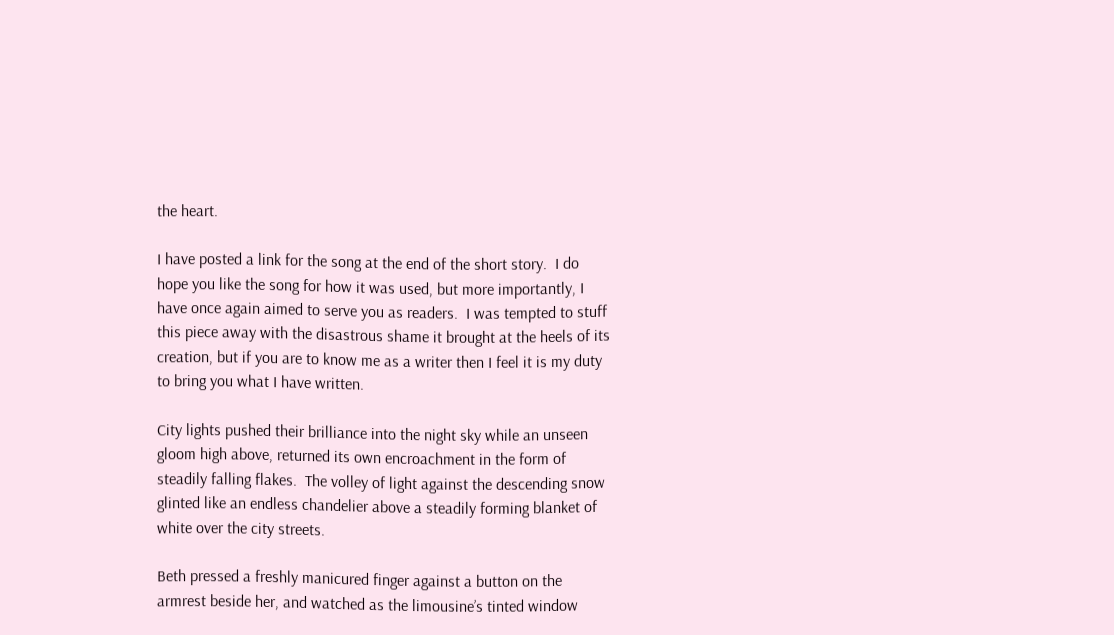the heart.

I have posted a link for the song at the end of the short story.  I do hope you like the song for how it was used, but more importantly, I have once again aimed to serve you as readers.  I was tempted to stuff this piece away with the disastrous shame it brought at the heels of its creation, but if you are to know me as a writer then I feel it is my duty to bring you what I have written.

City lights pushed their brilliance into the night sky while an unseen gloom high above, returned its own encroachment in the form of steadily falling flakes.  The volley of light against the descending snow glinted like an endless chandelier above a steadily forming blanket of white over the city streets.

Beth pressed a freshly manicured finger against a button on the armrest beside her, and watched as the limousine’s tinted window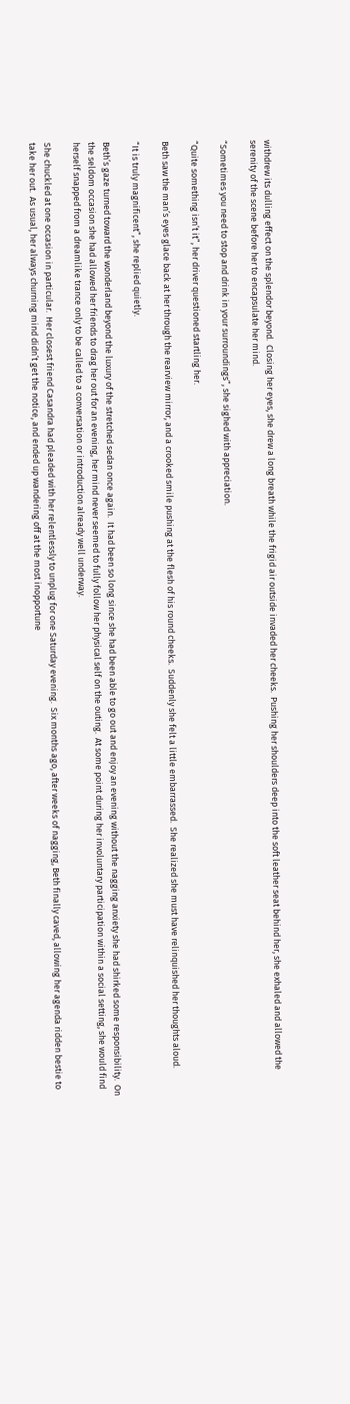withdrew its dulling effect on the splendor beyond.  Closing her eyes, she drew a long breath while the frigid air outside invaded her cheeks.  Pushing her shoulders deep into the soft leather seat behind her, she exhaled and allowed the serenity of the scene before her to encapsulate her mind.

“Sometimes you need to stop and drink in your surroundings”, she sighed with appreciation.

“Quite something isn’t it”, her driver questioned startling her.

Beth saw the man’s eyes glace back at her through the rearview mirror, and a crooked smile pushing at the flesh of his round cheeks.  Suddenly she felt a little embarrassed.  She realized she must have relinquished her thoughts aloud.

“It is truly magnificent”, she replied quietly.

Beth’s gaze turned toward the wonderland beyond the luxury of the stretched sedan once again.  It had been so long since she had been able to go out and enjoy an evening without the nagging anxiety she had shirked some responsibility.  On the seldom occasion she had allowed her friends to drag her out for an evening, her mind never seemed to fully follow her physical self on the outing.  At some point during her involuntary participation within a social setting, she would find herself snapped from a dreamlike trance only to be called to a conversation or introduction already well underway.

She chuckled at one occasion in particular.  Her closest friend Casandra had pleaded with her relentlessly to unplug for one Saturday evening.  Six months ago, after weeks of nagging, Beth finally caved, allowing her agenda ridden bestie to take her out.  As usual, her always churning mind didn’t get the notice, and ended up wandering off at the most inopportune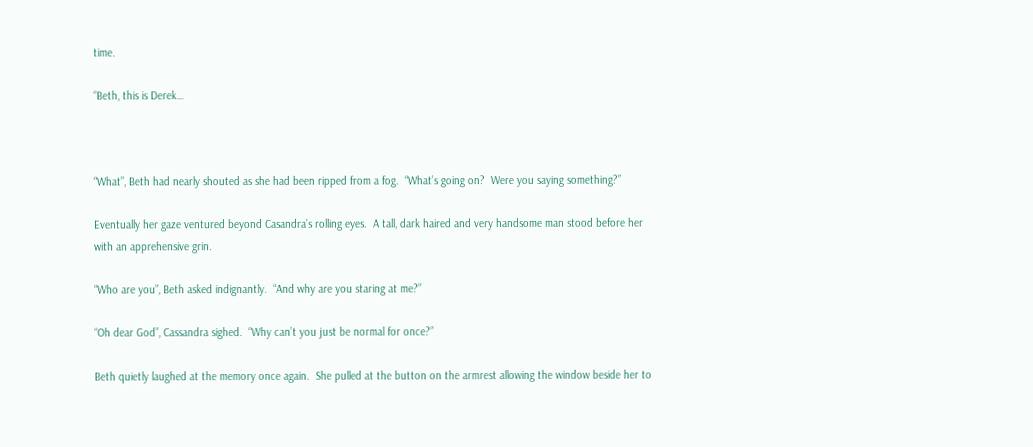time.

“Beth, this is Derek…



“What”, Beth had nearly shouted as she had been ripped from a fog.  “What’s going on?  Were you saying something?”

Eventually her gaze ventured beyond Casandra’s rolling eyes.  A tall, dark haired and very handsome man stood before her with an apprehensive grin.

“Who are you”, Beth asked indignantly.  “And why are you staring at me?”

“Oh dear God”, Cassandra sighed.  “Why can’t you just be normal for once?”

Beth quietly laughed at the memory once again.  She pulled at the button on the armrest allowing the window beside her to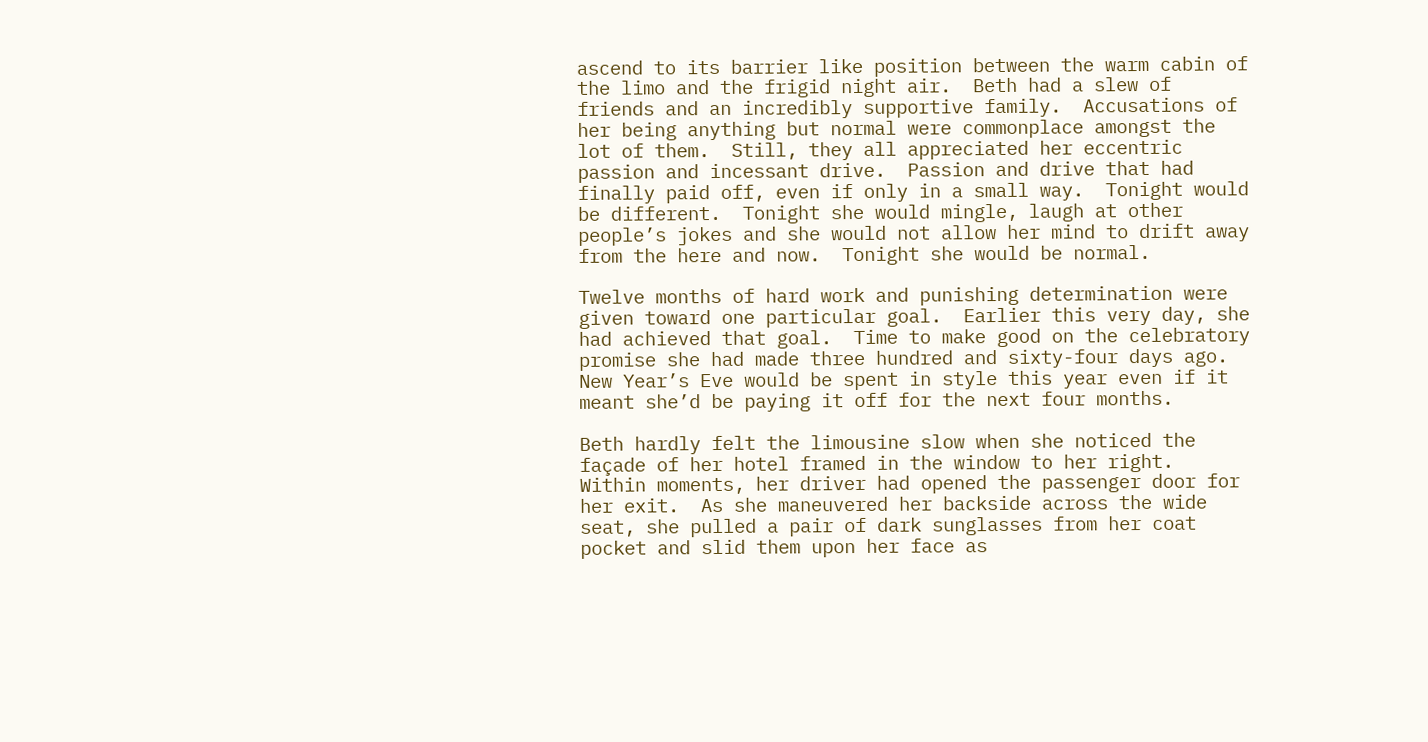ascend to its barrier like position between the warm cabin of the limo and the frigid night air.  Beth had a slew of friends and an incredibly supportive family.  Accusations of her being anything but normal were commonplace amongst the lot of them.  Still, they all appreciated her eccentric passion and incessant drive.  Passion and drive that had finally paid off, even if only in a small way.  Tonight would be different.  Tonight she would mingle, laugh at other people’s jokes and she would not allow her mind to drift away from the here and now.  Tonight she would be normal.

Twelve months of hard work and punishing determination were given toward one particular goal.  Earlier this very day, she had achieved that goal.  Time to make good on the celebratory promise she had made three hundred and sixty-four days ago.  New Year’s Eve would be spent in style this year even if it meant she’d be paying it off for the next four months.

Beth hardly felt the limousine slow when she noticed the façade of her hotel framed in the window to her right.  Within moments, her driver had opened the passenger door for her exit.  As she maneuvered her backside across the wide seat, she pulled a pair of dark sunglasses from her coat pocket and slid them upon her face as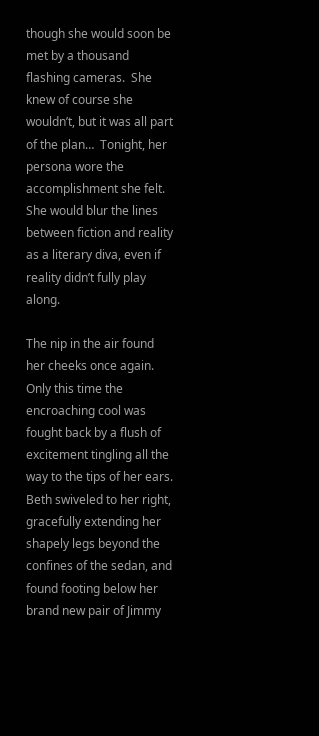though she would soon be met by a thousand flashing cameras.  She knew of course she wouldn’t, but it was all part of the plan…  Tonight, her persona wore the accomplishment she felt.  She would blur the lines between fiction and reality as a literary diva, even if reality didn’t fully play along.

The nip in the air found her cheeks once again.  Only this time the encroaching cool was fought back by a flush of excitement tingling all the way to the tips of her ears.  Beth swiveled to her right, gracefully extending her shapely legs beyond the confines of the sedan, and found footing below her brand new pair of Jimmy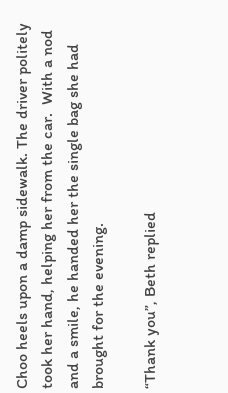Choo heels upon a damp sidewalk. The driver politely took her hand, helping her from the car.  With a nod and a smile, he handed her the single bag she had brought for the evening.

“Thank you”, Beth replied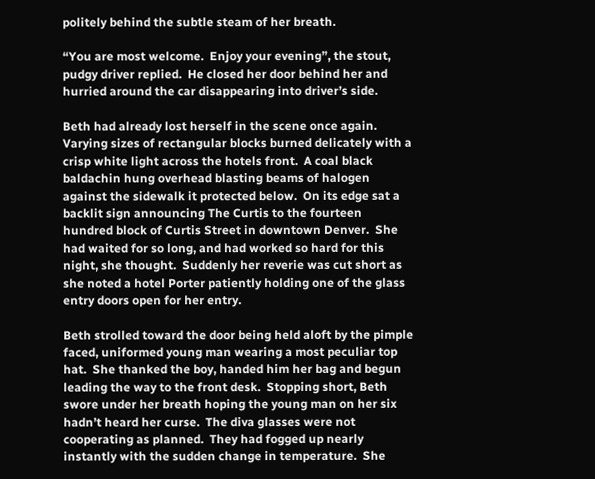politely behind the subtle steam of her breath.

“You are most welcome.  Enjoy your evening”, the stout, pudgy driver replied.  He closed her door behind her and hurried around the car disappearing into driver’s side.

Beth had already lost herself in the scene once again.  Varying sizes of rectangular blocks burned delicately with a crisp white light across the hotels front.  A coal black baldachin hung overhead blasting beams of halogen against the sidewalk it protected below.  On its edge sat a backlit sign announcing The Curtis to the fourteen hundred block of Curtis Street in downtown Denver.  She had waited for so long, and had worked so hard for this night, she thought.  Suddenly her reverie was cut short as she noted a hotel Porter patiently holding one of the glass entry doors open for her entry.

Beth strolled toward the door being held aloft by the pimple faced, uniformed young man wearing a most peculiar top hat.  She thanked the boy, handed him her bag and begun leading the way to the front desk.  Stopping short, Beth swore under her breath hoping the young man on her six hadn’t heard her curse.  The diva glasses were not cooperating as planned.  They had fogged up nearly instantly with the sudden change in temperature.  She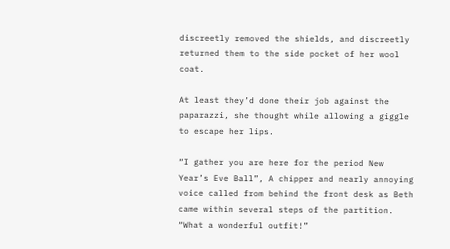discreetly removed the shields, and discreetly returned them to the side pocket of her wool coat.

At least they’d done their job against the paparazzi, she thought while allowing a giggle to escape her lips.

“I gather you are here for the period New Year’s Eve Ball”, A chipper and nearly annoying voice called from behind the front desk as Beth came within several steps of the partition.  “What a wonderful outfit!”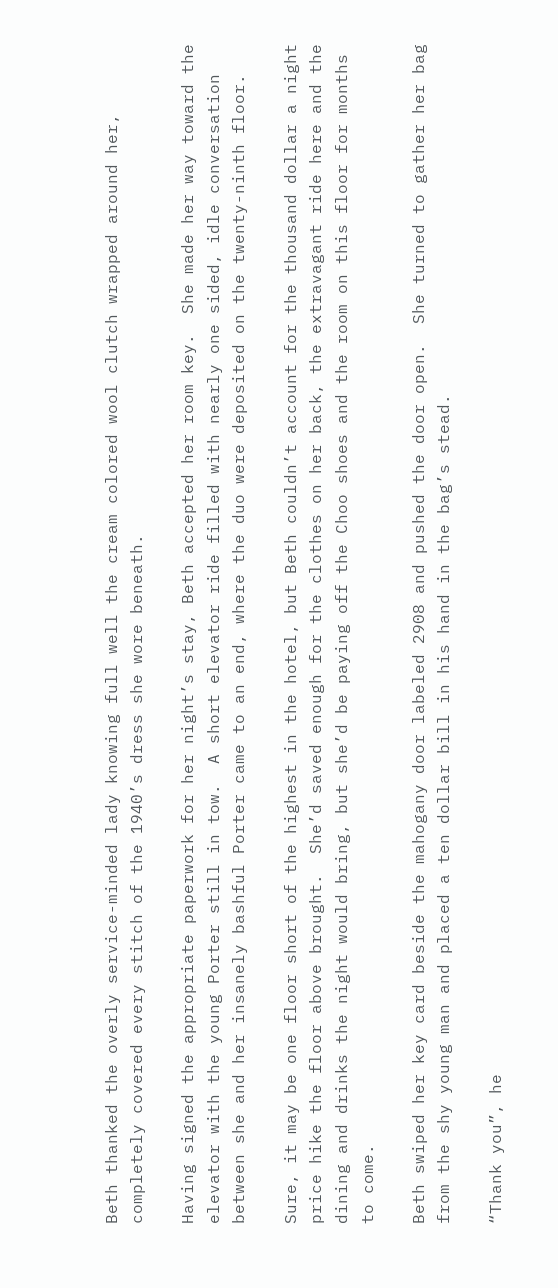Beth thanked the overly service-minded lady knowing full well the cream colored wool clutch wrapped around her, completely covered every stitch of the 1940’s dress she wore beneath.

Having signed the appropriate paperwork for her night’s stay, Beth accepted her room key.  She made her way toward the elevator with the young Porter still in tow.  A short elevator ride filled with nearly one sided, idle conversation between she and her insanely bashful Porter came to an end, where the duo were deposited on the twenty-ninth floor.

Sure, it may be one floor short of the highest in the hotel, but Beth couldn’t account for the thousand dollar a night price hike the floor above brought.  She’d saved enough for the clothes on her back, the extravagant ride here and the dining and drinks the night would bring, but she’d be paying off the Choo shoes and the room on this floor for months to come.

Beth swiped her key card beside the mahogany door labeled 2908 and pushed the door open.  She turned to gather her bag from the shy young man and placed a ten dollar bill in his hand in the bag’s stead.

“Thank you”, he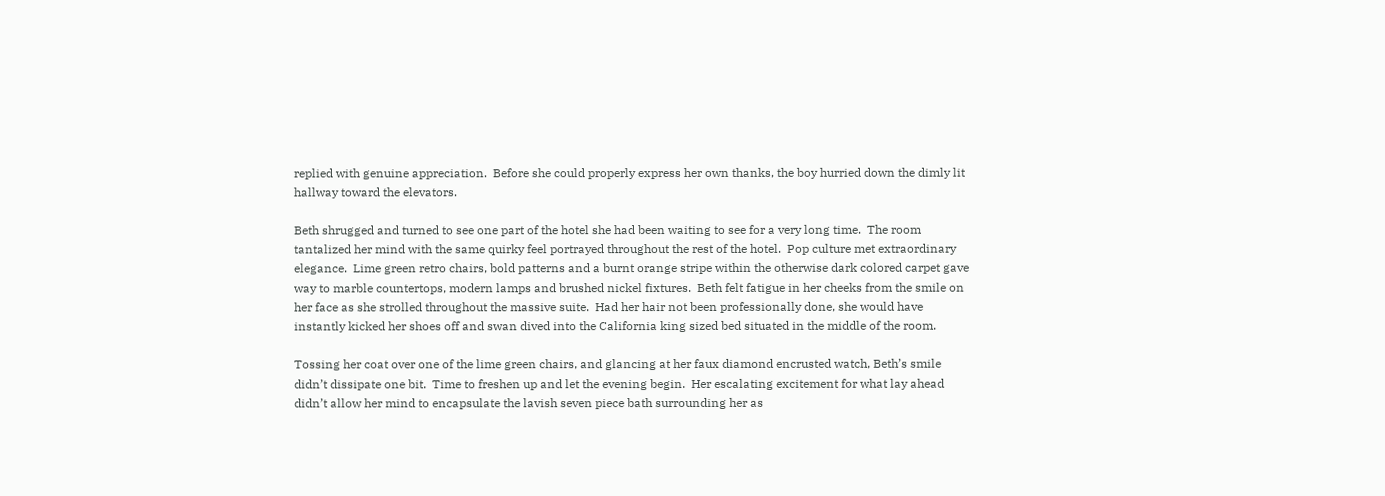replied with genuine appreciation.  Before she could properly express her own thanks, the boy hurried down the dimly lit hallway toward the elevators.

Beth shrugged and turned to see one part of the hotel she had been waiting to see for a very long time.  The room tantalized her mind with the same quirky feel portrayed throughout the rest of the hotel.  Pop culture met extraordinary elegance.  Lime green retro chairs, bold patterns and a burnt orange stripe within the otherwise dark colored carpet gave way to marble countertops, modern lamps and brushed nickel fixtures.  Beth felt fatigue in her cheeks from the smile on her face as she strolled throughout the massive suite.  Had her hair not been professionally done, she would have instantly kicked her shoes off and swan dived into the California king sized bed situated in the middle of the room.

Tossing her coat over one of the lime green chairs, and glancing at her faux diamond encrusted watch, Beth’s smile didn’t dissipate one bit.  Time to freshen up and let the evening begin.  Her escalating excitement for what lay ahead didn’t allow her mind to encapsulate the lavish seven piece bath surrounding her as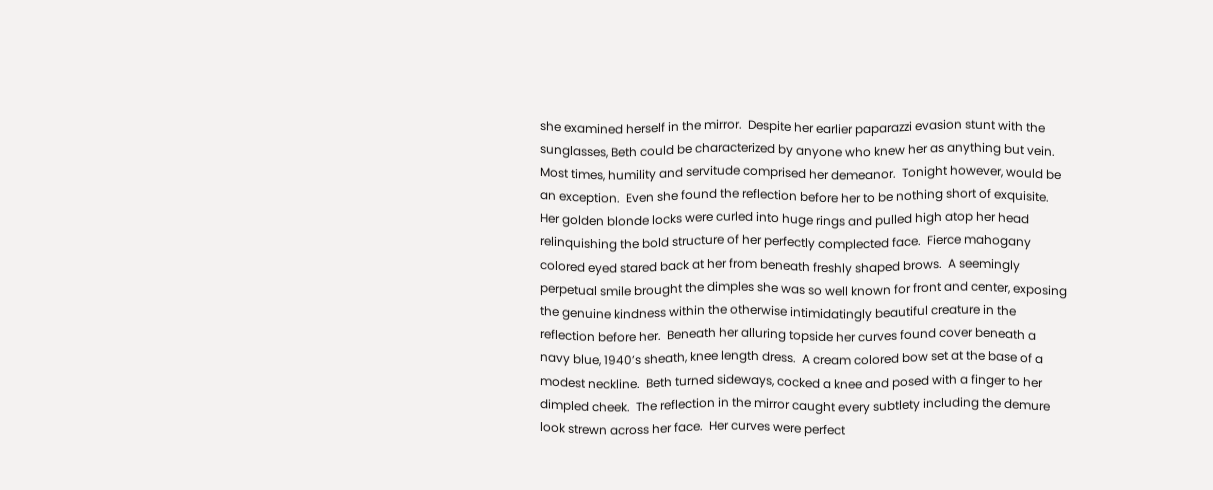she examined herself in the mirror.  Despite her earlier paparazzi evasion stunt with the sunglasses, Beth could be characterized by anyone who knew her as anything but vein.  Most times, humility and servitude comprised her demeanor.  Tonight however, would be an exception.  Even she found the reflection before her to be nothing short of exquisite.  Her golden blonde locks were curled into huge rings and pulled high atop her head relinquishing the bold structure of her perfectly complected face.  Fierce mahogany colored eyed stared back at her from beneath freshly shaped brows.  A seemingly perpetual smile brought the dimples she was so well known for front and center, exposing the genuine kindness within the otherwise intimidatingly beautiful creature in the reflection before her.  Beneath her alluring topside her curves found cover beneath a navy blue, 1940’s sheath, knee length dress.  A cream colored bow set at the base of a modest neckline.  Beth turned sideways, cocked a knee and posed with a finger to her dimpled cheek.  The reflection in the mirror caught every subtlety including the demure look strewn across her face.  Her curves were perfect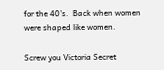for the 40’s.  Back when women were shaped like women.

Screw you Victoria Secret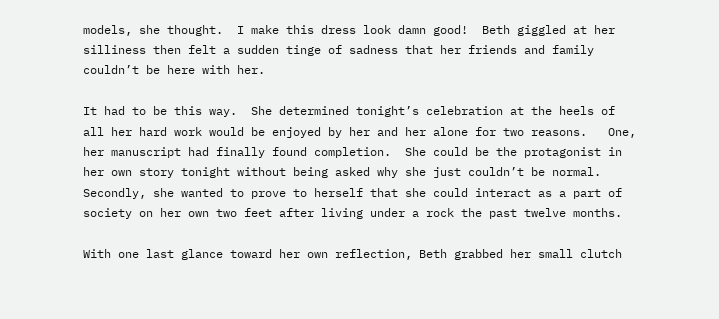models, she thought.  I make this dress look damn good!  Beth giggled at her silliness then felt a sudden tinge of sadness that her friends and family couldn’t be here with her.

It had to be this way.  She determined tonight’s celebration at the heels of all her hard work would be enjoyed by her and her alone for two reasons.   One, her manuscript had finally found completion.  She could be the protagonist in her own story tonight without being asked why she just couldn’t be normal.  Secondly, she wanted to prove to herself that she could interact as a part of society on her own two feet after living under a rock the past twelve months.

With one last glance toward her own reflection, Beth grabbed her small clutch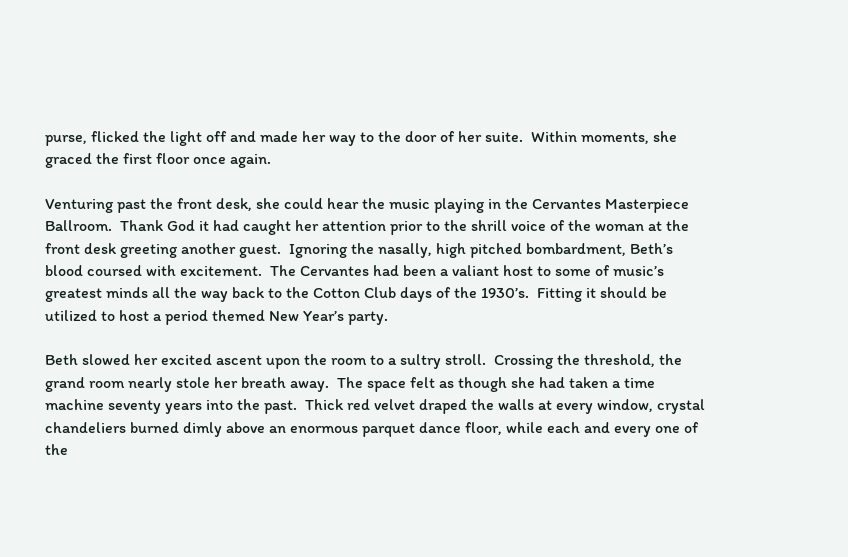purse, flicked the light off and made her way to the door of her suite.  Within moments, she graced the first floor once again.

Venturing past the front desk, she could hear the music playing in the Cervantes Masterpiece Ballroom.  Thank God it had caught her attention prior to the shrill voice of the woman at the front desk greeting another guest.  Ignoring the nasally, high pitched bombardment, Beth’s blood coursed with excitement.  The Cervantes had been a valiant host to some of music’s greatest minds all the way back to the Cotton Club days of the 1930’s.  Fitting it should be utilized to host a period themed New Year’s party.

Beth slowed her excited ascent upon the room to a sultry stroll.  Crossing the threshold, the grand room nearly stole her breath away.  The space felt as though she had taken a time machine seventy years into the past.  Thick red velvet draped the walls at every window, crystal chandeliers burned dimly above an enormous parquet dance floor, while each and every one of the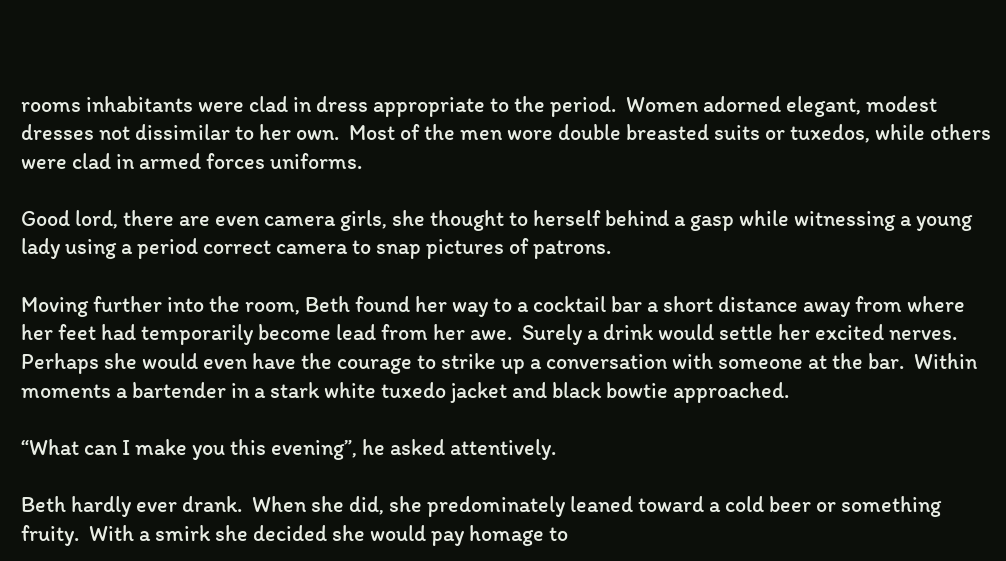rooms inhabitants were clad in dress appropriate to the period.  Women adorned elegant, modest dresses not dissimilar to her own.  Most of the men wore double breasted suits or tuxedos, while others were clad in armed forces uniforms.

Good lord, there are even camera girls, she thought to herself behind a gasp while witnessing a young lady using a period correct camera to snap pictures of patrons.

Moving further into the room, Beth found her way to a cocktail bar a short distance away from where her feet had temporarily become lead from her awe.  Surely a drink would settle her excited nerves.  Perhaps she would even have the courage to strike up a conversation with someone at the bar.  Within moments a bartender in a stark white tuxedo jacket and black bowtie approached.

“What can I make you this evening”, he asked attentively.

Beth hardly ever drank.  When she did, she predominately leaned toward a cold beer or something fruity.  With a smirk she decided she would pay homage to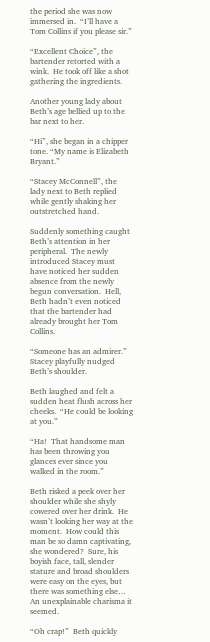the period she was now immersed in.  “I’ll have a Tom Collins if you please sir.”

“Excellent Choice”, the bartender retorted with a wink.  He took off like a shot gathering the ingredients.

Another young lady about Beth’s age bellied up to the bar next to her.

“Hi”, she began in a chipper tone. “My name is Elizabeth Bryant.”

“Stacey McConnell”, the lady next to Beth replied while gently shaking her outstretched hand.

Suddenly something caught Beth’s attention in her peripheral.  The newly introduced Stacey must have noticed her sudden absence from the newly begun conversation.  Hell, Beth hadn’t even noticed that the bartender had already brought her Tom Collins.

“Someone has an admirer.”  Stacey playfully nudged Beth’s shoulder.

Beth laughed and felt a sudden heat flush across her cheeks.  “He could be looking at you.”

“Ha!  That handsome man has been throwing you glances ever since you walked in the room.”

Beth risked a peek over her shoulder while she shyly cowered over her drink.  He wasn’t looking her way at the moment.  How could this man be so damn captivating, she wondered?  Sure, his boyish face, tall, slender stature and broad shoulders were easy on the eyes, but there was something else…  An unexplainable charisma it seemed.

“Oh crap!”  Beth quickly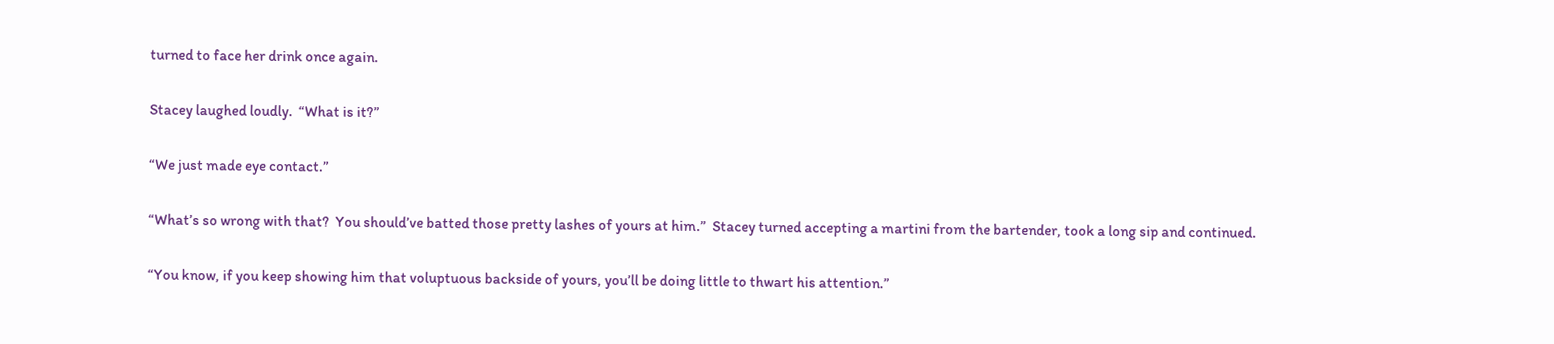turned to face her drink once again.

Stacey laughed loudly.  “What is it?”

“We just made eye contact.”

“What’s so wrong with that?  You should’ve batted those pretty lashes of yours at him.”  Stacey turned accepting a martini from the bartender, took a long sip and continued.

“You know, if you keep showing him that voluptuous backside of yours, you’ll be doing little to thwart his attention.”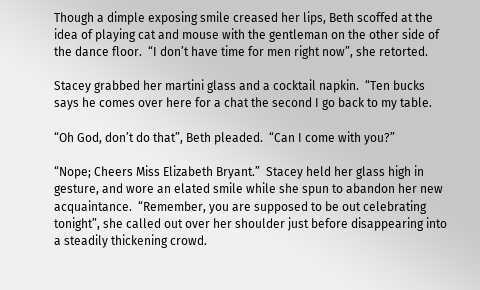Though a dimple exposing smile creased her lips, Beth scoffed at the idea of playing cat and mouse with the gentleman on the other side of the dance floor.  “I don’t have time for men right now”, she retorted.

Stacey grabbed her martini glass and a cocktail napkin.  “Ten bucks says he comes over here for a chat the second I go back to my table.

“Oh God, don’t do that”, Beth pleaded.  “Can I come with you?”

“Nope; Cheers Miss Elizabeth Bryant.”  Stacey held her glass high in gesture, and wore an elated smile while she spun to abandon her new acquaintance.  “Remember, you are supposed to be out celebrating tonight”, she called out over her shoulder just before disappearing into a steadily thickening crowd.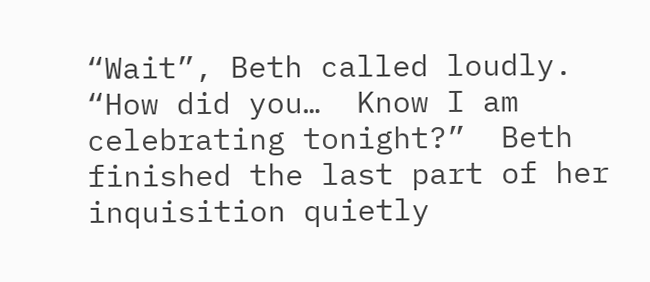“Wait”, Beth called loudly.  “How did you…  Know I am celebrating tonight?”  Beth finished the last part of her inquisition quietly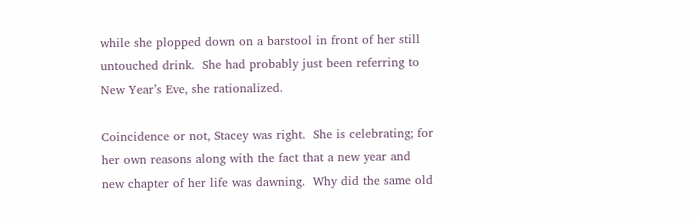while she plopped down on a barstool in front of her still untouched drink.  She had probably just been referring to New Year’s Eve, she rationalized.

Coincidence or not, Stacey was right.  She is celebrating; for her own reasons along with the fact that a new year and new chapter of her life was dawning.  Why did the same old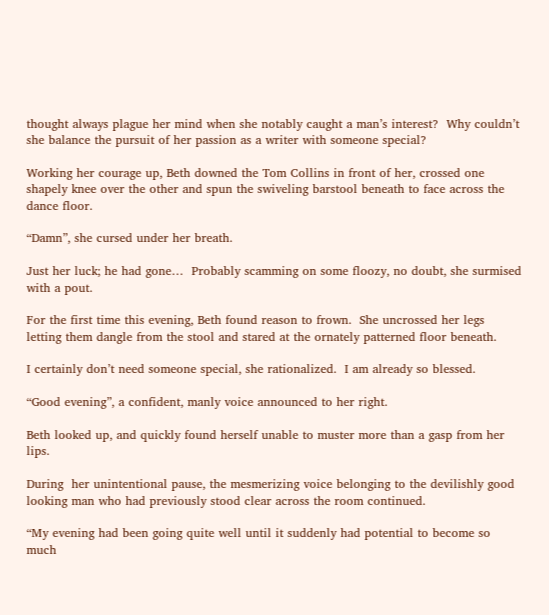thought always plague her mind when she notably caught a man’s interest?  Why couldn’t she balance the pursuit of her passion as a writer with someone special?

Working her courage up, Beth downed the Tom Collins in front of her, crossed one shapely knee over the other and spun the swiveling barstool beneath to face across the dance floor.

“Damn”, she cursed under her breath.

Just her luck; he had gone…  Probably scamming on some floozy, no doubt, she surmised with a pout.

For the first time this evening, Beth found reason to frown.  She uncrossed her legs letting them dangle from the stool and stared at the ornately patterned floor beneath.

I certainly don’t need someone special, she rationalized.  I am already so blessed.

“Good evening”, a confident, manly voice announced to her right.

Beth looked up, and quickly found herself unable to muster more than a gasp from her lips.

During  her unintentional pause, the mesmerizing voice belonging to the devilishly good looking man who had previously stood clear across the room continued.

“My evening had been going quite well until it suddenly had potential to become so much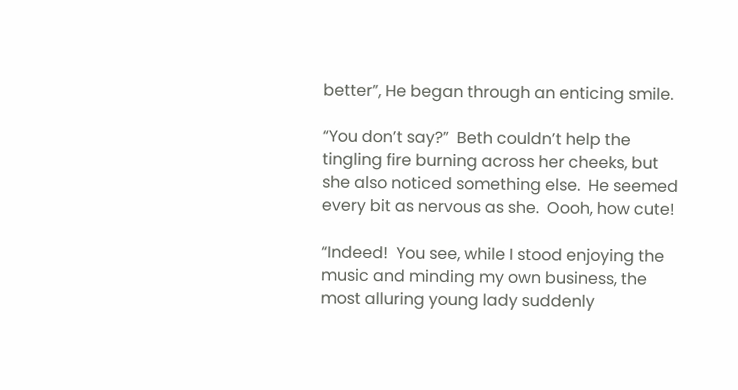better”, He began through an enticing smile.

“You don’t say?”  Beth couldn’t help the tingling fire burning across her cheeks, but she also noticed something else.  He seemed every bit as nervous as she.  Oooh, how cute!

“Indeed!  You see, while I stood enjoying the music and minding my own business, the most alluring young lady suddenly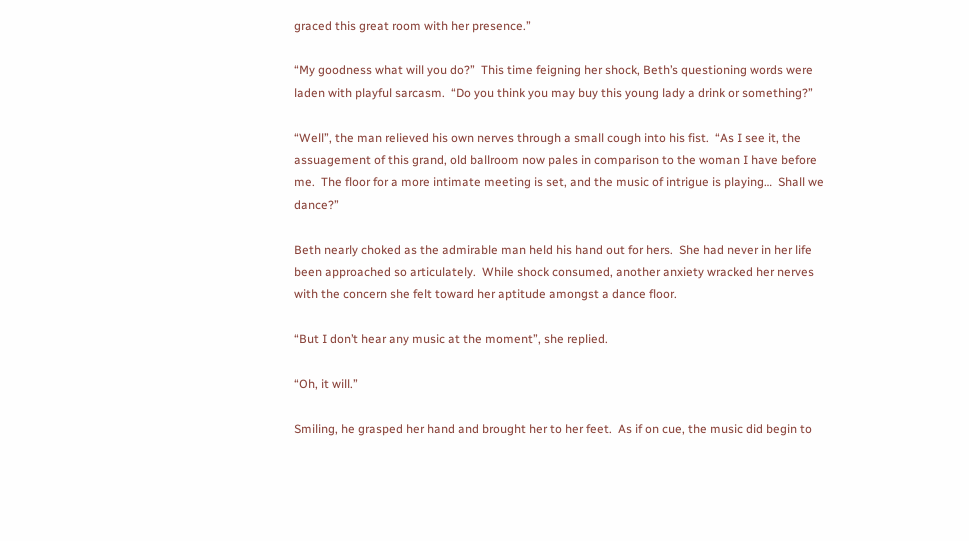graced this great room with her presence.”

“My goodness what will you do?”  This time feigning her shock, Beth’s questioning words were laden with playful sarcasm.  “Do you think you may buy this young lady a drink or something?”

“Well”, the man relieved his own nerves through a small cough into his fist.  “As I see it, the assuagement of this grand, old ballroom now pales in comparison to the woman I have before me.  The floor for a more intimate meeting is set, and the music of intrigue is playing…  Shall we dance?”

Beth nearly choked as the admirable man held his hand out for hers.  She had never in her life been approached so articulately.  While shock consumed, another anxiety wracked her nerves with the concern she felt toward her aptitude amongst a dance floor.

“But I don’t hear any music at the moment”, she replied.

“Oh, it will.”

Smiling, he grasped her hand and brought her to her feet.  As if on cue, the music did begin to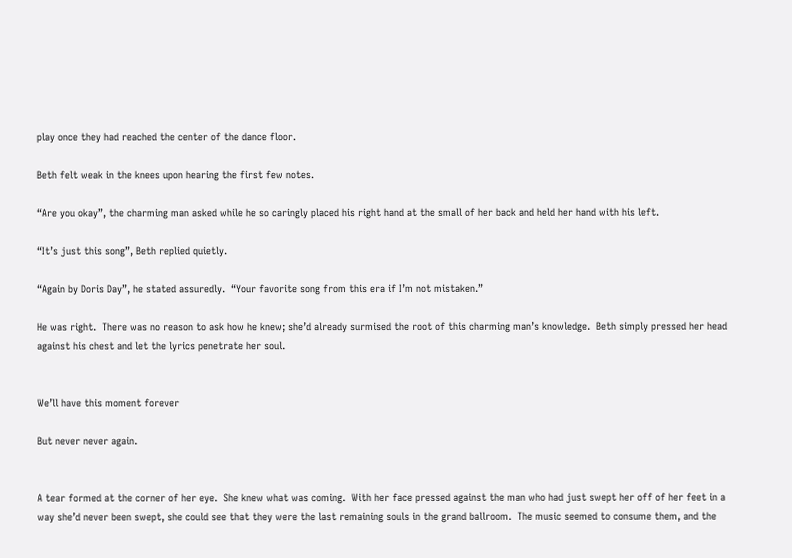play once they had reached the center of the dance floor.

Beth felt weak in the knees upon hearing the first few notes.

“Are you okay”, the charming man asked while he so caringly placed his right hand at the small of her back and held her hand with his left.

“It’s just this song”, Beth replied quietly.

“Again by Doris Day”, he stated assuredly.  “Your favorite song from this era if I’m not mistaken.”

He was right.  There was no reason to ask how he knew; she’d already surmised the root of this charming man’s knowledge.  Beth simply pressed her head against his chest and let the lyrics penetrate her soul.


We’ll have this moment forever

But never never again.


A tear formed at the corner of her eye.  She knew what was coming.  With her face pressed against the man who had just swept her off of her feet in a way she’d never been swept, she could see that they were the last remaining souls in the grand ballroom.  The music seemed to consume them, and the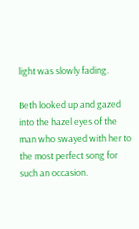light was slowly fading.

Beth looked up and gazed into the hazel eyes of the man who swayed with her to the most perfect song for such an occasion.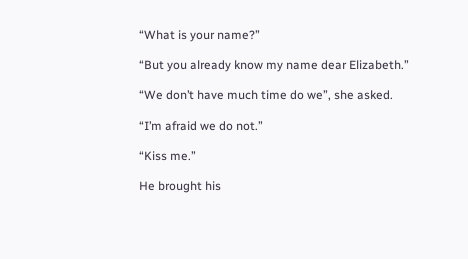“What is your name?”

“But you already know my name dear Elizabeth.”

“We don’t have much time do we”, she asked.

“I’m afraid we do not.”

“Kiss me.”

He brought his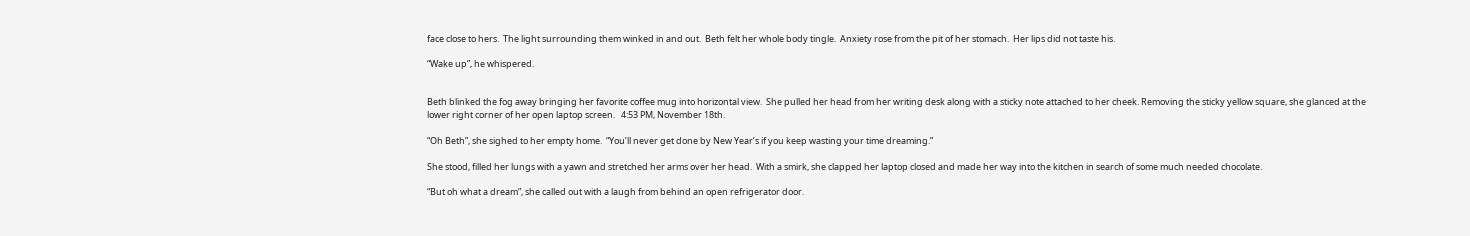face close to hers.  The light surrounding them winked in and out.  Beth felt her whole body tingle.  Anxiety rose from the pit of her stomach.  Her lips did not taste his.

“Wake up”, he whispered.


Beth blinked the fog away bringing her favorite coffee mug into horizontal view.  She pulled her head from her writing desk along with a sticky note attached to her cheek. Removing the sticky yellow square, she glanced at the lower right corner of her open laptop screen.   4:53 PM, November 18th.

“Oh Beth”, she sighed to her empty home.  “You’ll never get done by New Year’s if you keep wasting your time dreaming.”

She stood, filled her lungs with a yawn and stretched her arms over her head.  With a smirk, she clapped her laptop closed and made her way into the kitchen in search of some much needed chocolate.

“But oh what a dream”, she called out with a laugh from behind an open refrigerator door.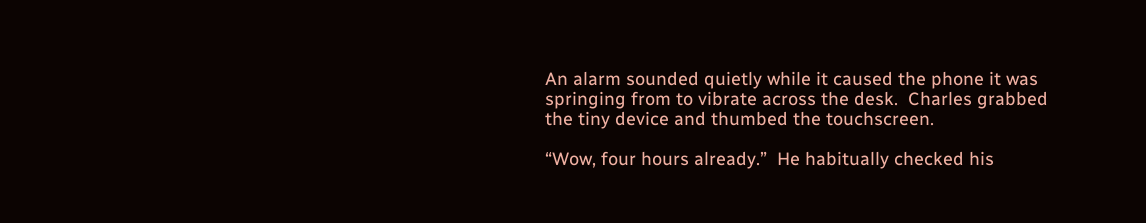An alarm sounded quietly while it caused the phone it was springing from to vibrate across the desk.  Charles grabbed the tiny device and thumbed the touchscreen.

“Wow, four hours already.”  He habitually checked his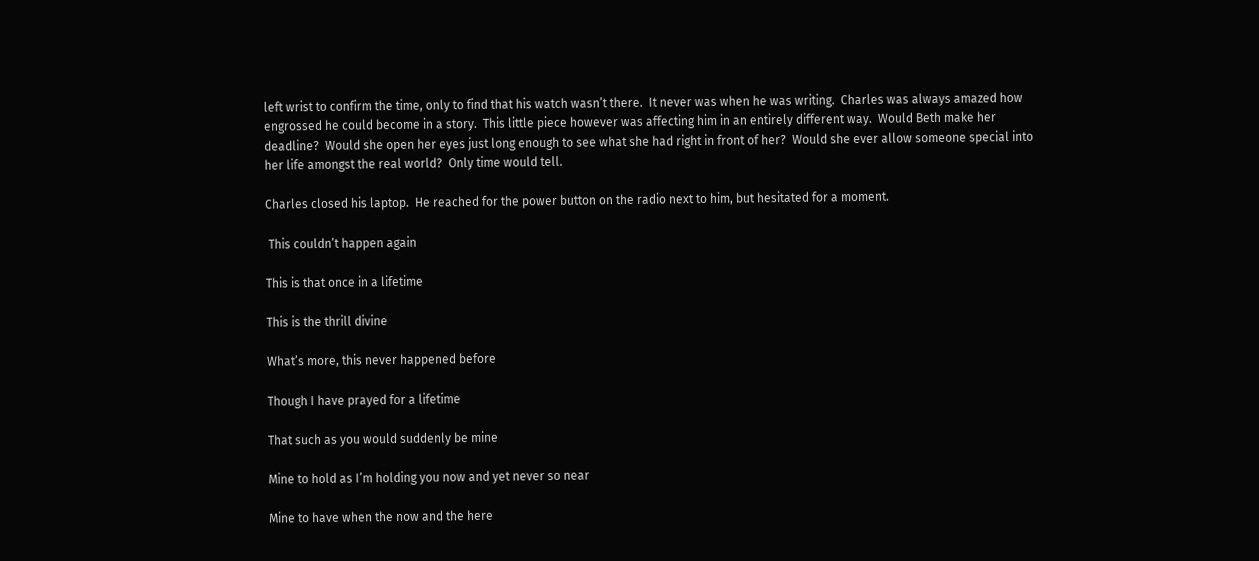left wrist to confirm the time, only to find that his watch wasn’t there.  It never was when he was writing.  Charles was always amazed how engrossed he could become in a story.  This little piece however was affecting him in an entirely different way.  Would Beth make her deadline?  Would she open her eyes just long enough to see what she had right in front of her?  Would she ever allow someone special into her life amongst the real world?  Only time would tell.

Charles closed his laptop.  He reached for the power button on the radio next to him, but hesitated for a moment.

 This couldn’t happen again

This is that once in a lifetime

This is the thrill divine

What’s more, this never happened before

Though I have prayed for a lifetime

That such as you would suddenly be mine

Mine to hold as I’m holding you now and yet never so near

Mine to have when the now and the here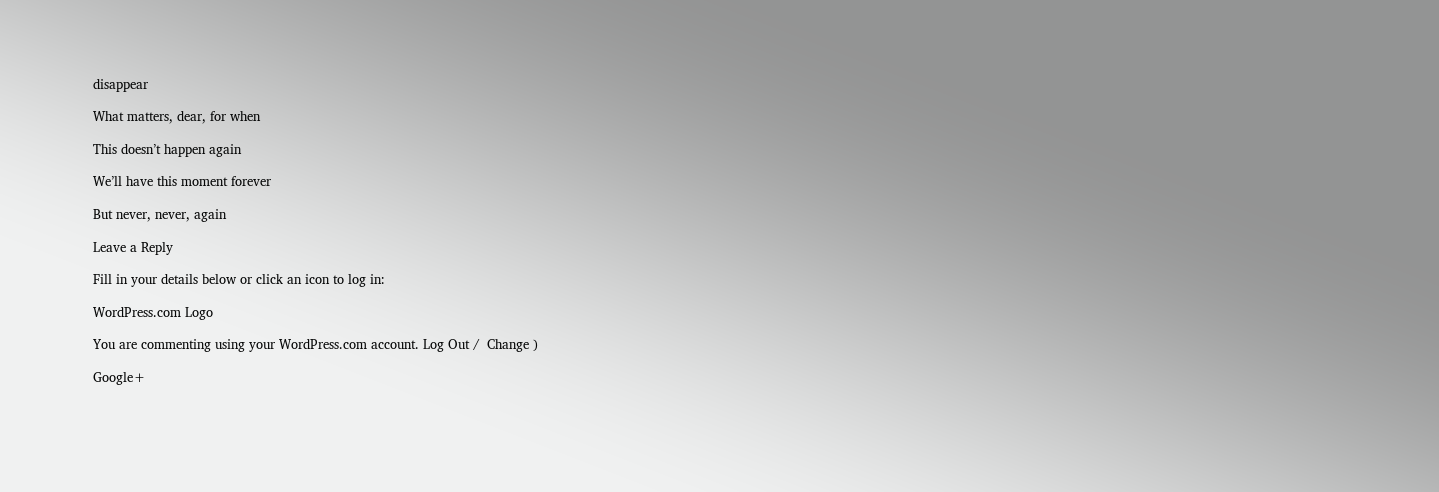disappear

What matters, dear, for when

This doesn’t happen again

We’ll have this moment forever

But never, never, again

Leave a Reply

Fill in your details below or click an icon to log in:

WordPress.com Logo

You are commenting using your WordPress.com account. Log Out /  Change )

Google+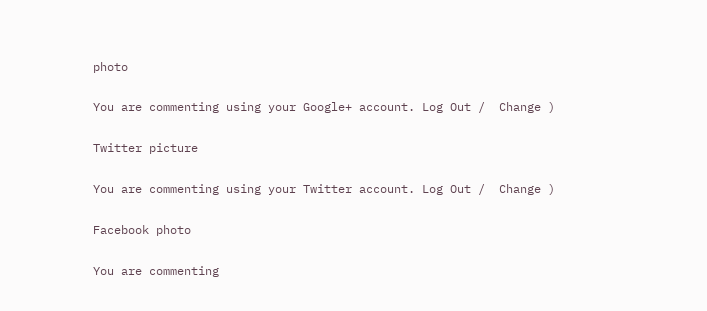photo

You are commenting using your Google+ account. Log Out /  Change )

Twitter picture

You are commenting using your Twitter account. Log Out /  Change )

Facebook photo

You are commenting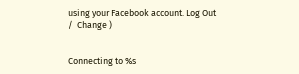using your Facebook account. Log Out /  Change )


Connecting to %s